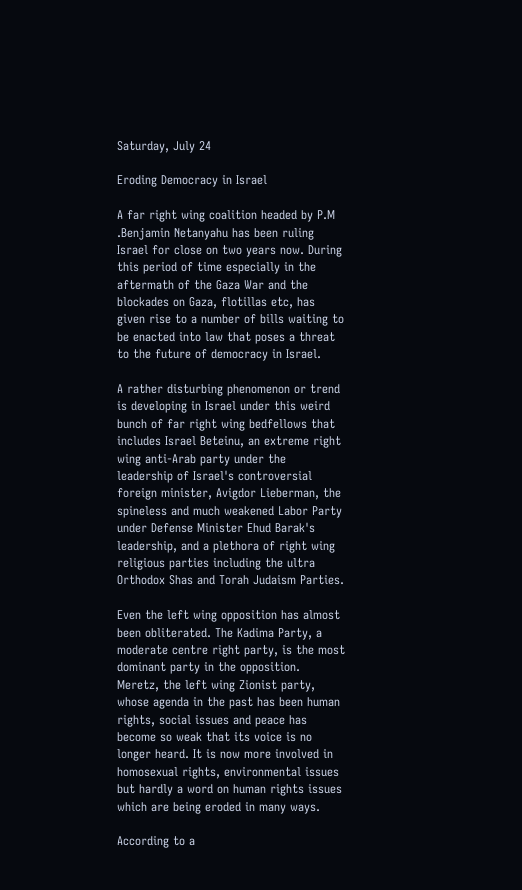Saturday, July 24

Eroding Democracy in Israel

A far right wing coalition headed by P.M .Benjamin Netanyahu has been ruling Israel for close on two years now. During this period of time especially in the aftermath of the Gaza War and the blockades on Gaza, flotillas etc, has given rise to a number of bills waiting to be enacted into law that poses a threat to the future of democracy in Israel.

A rather disturbing phenomenon or trend is developing in Israel under this weird bunch of far right wing bedfellows that includes Israel Beteinu, an extreme right wing anti-Arab party under the leadership of Israel's controversial foreign minister, Avigdor Lieberman, the spineless and much weakened Labor Party under Defense Minister Ehud Barak's leadership, and a plethora of right wing religious parties including the ultra Orthodox Shas and Torah Judaism Parties.

Even the left wing opposition has almost been obliterated. The Kadima Party, a moderate centre right party, is the most dominant party in the opposition. Meretz, the left wing Zionist party, whose agenda in the past has been human rights, social issues and peace has become so weak that its voice is no longer heard. It is now more involved in homosexual rights, environmental issues but hardly a word on human rights issues which are being eroded in many ways.

According to a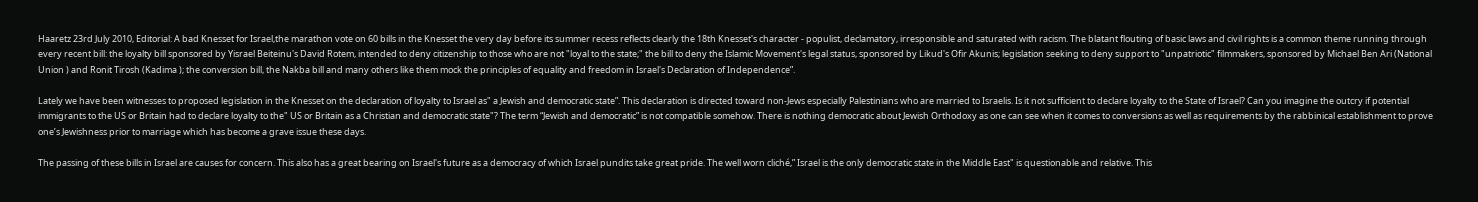Haaretz 23rd July 2010, Editorial: A bad Knesset for Israel,the marathon vote on 60 bills in the Knesset the very day before its summer recess reflects clearly the 18th Knesset's character - populist, declamatory, irresponsible and saturated with racism. The blatant flouting of basic laws and civil rights is a common theme running through every recent bill: the loyalty bill sponsored by Yisrael Beiteinu's David Rotem, intended to deny citizenship to those who are not "loyal to the state;" the bill to deny the Islamic Movement's legal status, sponsored by Likud's Ofir Akunis; legislation seeking to deny support to "unpatriotic" filmmakers, sponsored by Michael Ben Ari (National Union ) and Ronit Tirosh (Kadima ); the conversion bill, the Nakba bill and many others like them mock the principles of equality and freedom in Israel's Declaration of Independence”.

Lately we have been witnesses to proposed legislation in the Knesset on the declaration of loyalty to Israel as" a Jewish and democratic state”. This declaration is directed toward non-Jews especially Palestinians who are married to Israelis. Is it not sufficient to declare loyalty to the State of Israel? Can you imagine the outcry if potential immigrants to the US or Britain had to declare loyalty to the" US or Britain as a Christian and democratic state"? The term “Jewish and democratic” is not compatible somehow. There is nothing democratic about Jewish Orthodoxy as one can see when it comes to conversions as well as requirements by the rabbinical establishment to prove one’s Jewishness prior to marriage which has become a grave issue these days.

The passing of these bills in Israel are causes for concern. This also has a great bearing on Israel's future as a democracy of which Israel pundits take great pride. The well worn cliché,” Israel is the only democratic state in the Middle East" is questionable and relative. This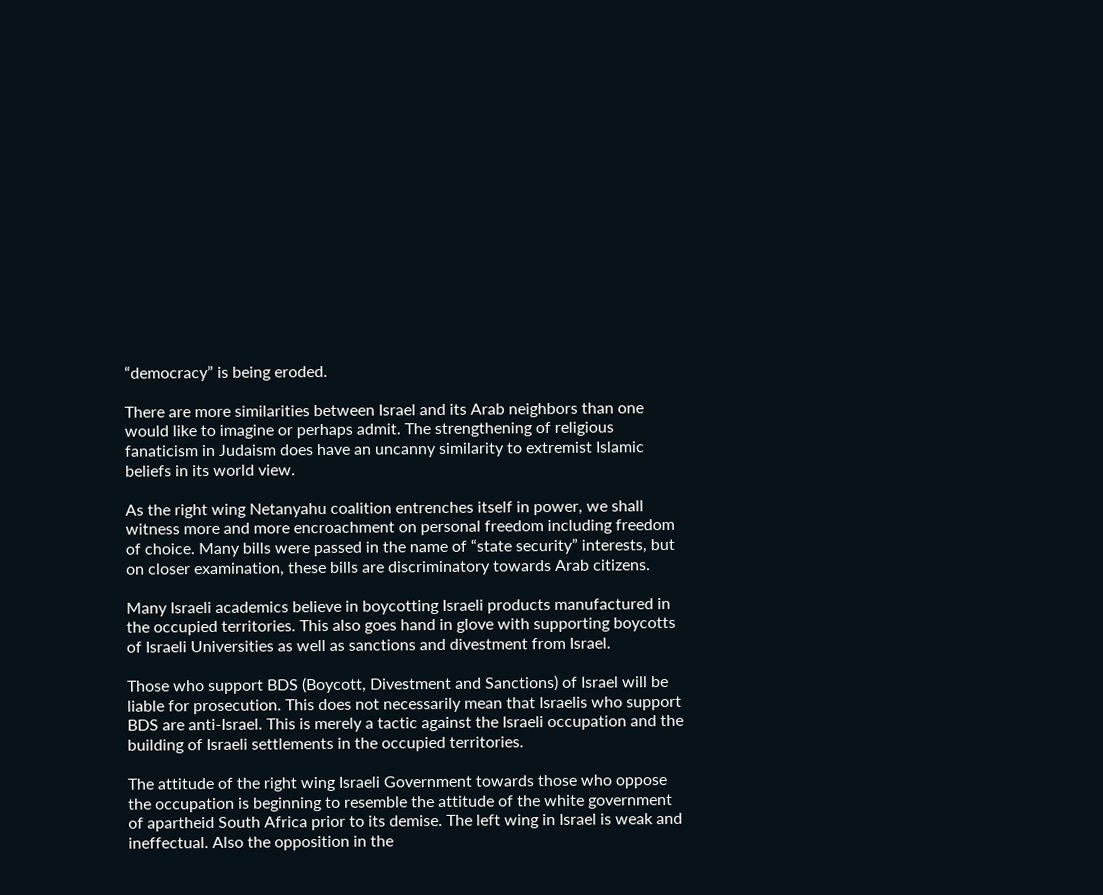“democracy” is being eroded.

There are more similarities between Israel and its Arab neighbors than one would like to imagine or perhaps admit. The strengthening of religious fanaticism in Judaism does have an uncanny similarity to extremist Islamic beliefs in its world view.

As the right wing Netanyahu coalition entrenches itself in power, we shall witness more and more encroachment on personal freedom including freedom of choice. Many bills were passed in the name of “state security” interests, but on closer examination, these bills are discriminatory towards Arab citizens.

Many Israeli academics believe in boycotting Israeli products manufactured in the occupied territories. This also goes hand in glove with supporting boycotts of Israeli Universities as well as sanctions and divestment from Israel.

Those who support BDS (Boycott, Divestment and Sanctions) of Israel will be liable for prosecution. This does not necessarily mean that Israelis who support BDS are anti-Israel. This is merely a tactic against the Israeli occupation and the building of Israeli settlements in the occupied territories.

The attitude of the right wing Israeli Government towards those who oppose the occupation is beginning to resemble the attitude of the white government of apartheid South Africa prior to its demise. The left wing in Israel is weak and ineffectual. Also the opposition in the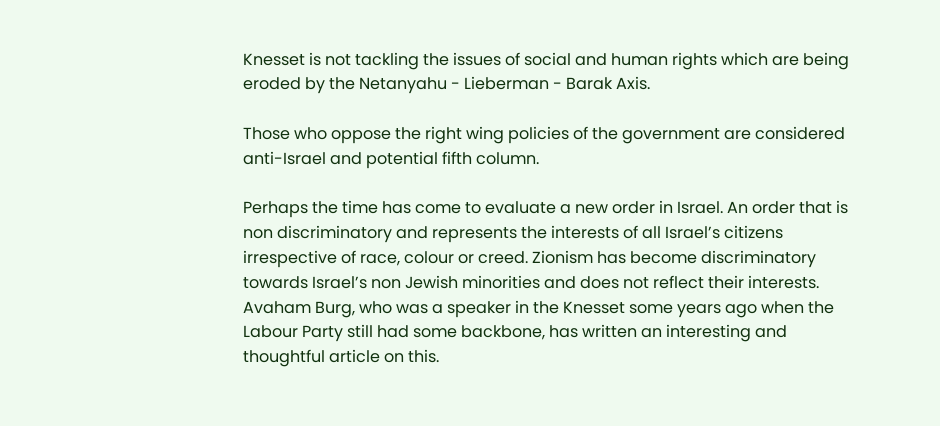Knesset is not tackling the issues of social and human rights which are being eroded by the Netanyahu - Lieberman - Barak Axis.

Those who oppose the right wing policies of the government are considered anti-Israel and potential fifth column.

Perhaps the time has come to evaluate a new order in Israel. An order that is non discriminatory and represents the interests of all Israel’s citizens irrespective of race, colour or creed. Zionism has become discriminatory towards Israel’s non Jewish minorities and does not reflect their interests. Avaham Burg, who was a speaker in the Knesset some years ago when the Labour Party still had some backbone, has written an interesting and thoughtful article on this.